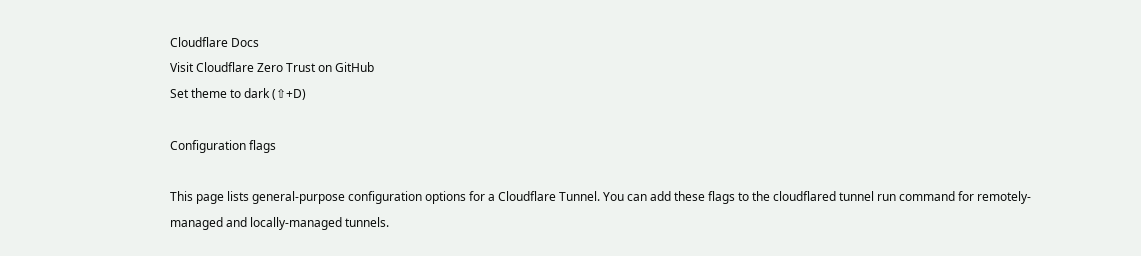Cloudflare Docs
Visit Cloudflare Zero Trust on GitHub
Set theme to dark (⇧+D)

Configuration flags

This page lists general-purpose configuration options for a Cloudflare Tunnel. You can add these flags to the cloudflared tunnel run command for remotely-managed and locally-managed tunnels.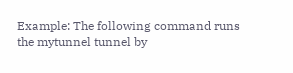Example: The following command runs the mytunnel tunnel by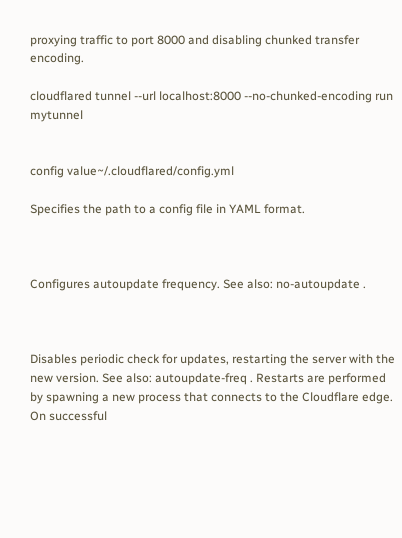proxying traffic to port 8000 and disabling chunked transfer encoding.

cloudflared tunnel --url localhost:8000 --no-chunked-encoding run mytunnel


config value~/.cloudflared/config.yml

Specifies the path to a config file in YAML format.



Configures autoupdate frequency. See also: no-autoupdate .



Disables periodic check for updates, restarting the server with the new version. See also: autoupdate-freq . Restarts are performed by spawning a new process that connects to the Cloudflare edge. On successful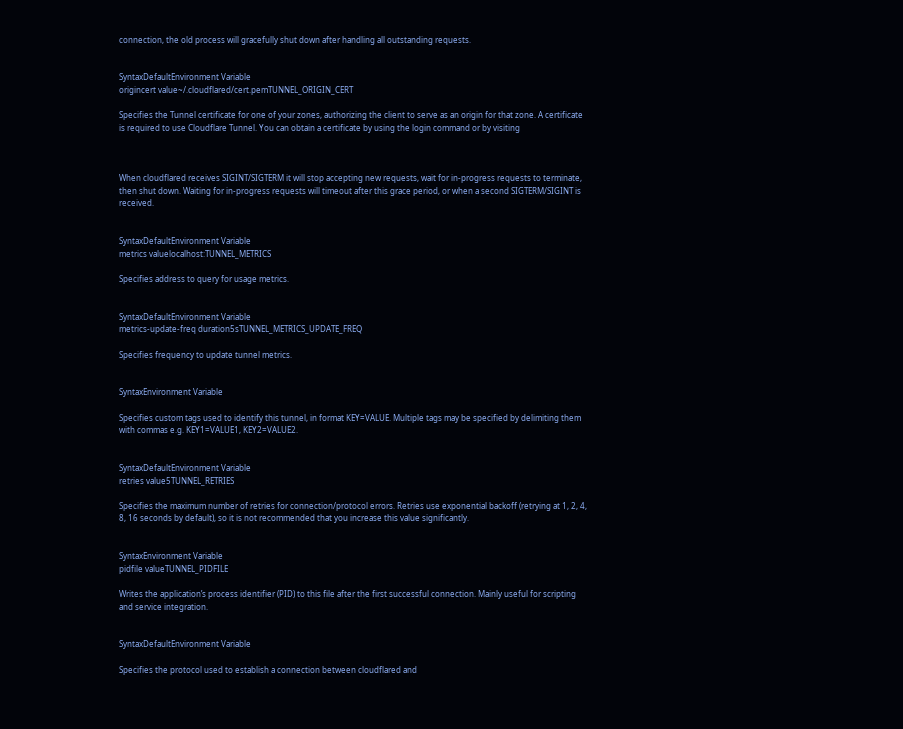connection, the old process will gracefully shut down after handling all outstanding requests.


SyntaxDefaultEnvironment Variable
origincert value~/.cloudflared/cert.pemTUNNEL_ORIGIN_CERT

Specifies the Tunnel certificate for one of your zones, authorizing the client to serve as an origin for that zone. A certificate is required to use Cloudflare Tunnel. You can obtain a certificate by using the login command or by visiting



When cloudflared receives SIGINT/SIGTERM it will stop accepting new requests, wait for in-progress requests to terminate, then shut down. Waiting for in-progress requests will timeout after this grace period, or when a second SIGTERM/SIGINT is received.


SyntaxDefaultEnvironment Variable
metrics valuelocalhost:TUNNEL_METRICS

Specifies address to query for usage metrics.


SyntaxDefaultEnvironment Variable
metrics-update-freq duration5sTUNNEL_METRICS_UPDATE_FREQ

Specifies frequency to update tunnel metrics.


SyntaxEnvironment Variable

Specifies custom tags used to identify this tunnel, in format KEY=VALUE. Multiple tags may be specified by delimiting them with commas e.g. KEY1=VALUE1, KEY2=VALUE2.


SyntaxDefaultEnvironment Variable
retries value5TUNNEL_RETRIES

Specifies the maximum number of retries for connection/protocol errors. Retries use exponential backoff (retrying at 1, 2, 4, 8, 16 seconds by default), so it is not recommended that you increase this value significantly.


SyntaxEnvironment Variable
pidfile valueTUNNEL_PIDFILE

Writes the application’s process identifier (PID) to this file after the first successful connection. Mainly useful for scripting and service integration.


SyntaxDefaultEnvironment Variable

Specifies the protocol used to establish a connection between cloudflared and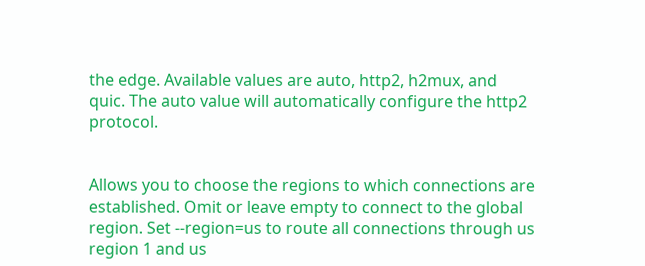the edge. Available values are auto, http2, h2mux, and quic. The auto value will automatically configure the http2 protocol.


Allows you to choose the regions to which connections are established. Omit or leave empty to connect to the global region. Set --region=us to route all connections through us region 1 and us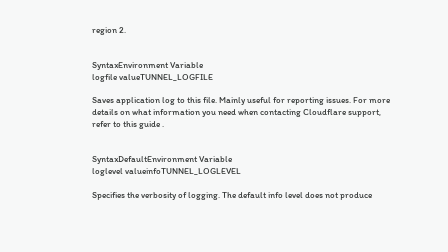region 2.


SyntaxEnvironment Variable
logfile valueTUNNEL_LOGFILE

Saves application log to this file. Mainly useful for reporting issues. For more details on what information you need when contacting Cloudflare support, refer to this guide .


SyntaxDefaultEnvironment Variable
loglevel valueinfoTUNNEL_LOGLEVEL

Specifies the verbosity of logging. The default info level does not produce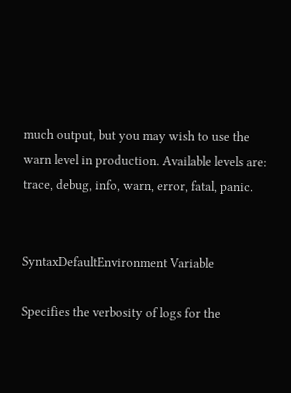much output, but you may wish to use the warn level in production. Available levels are: trace, debug, info, warn, error, fatal, panic.


SyntaxDefaultEnvironment Variable

Specifies the verbosity of logs for the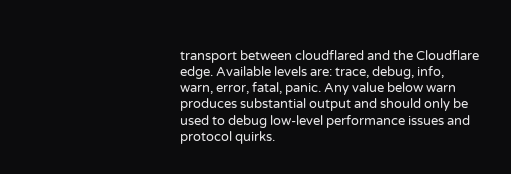transport between cloudflared and the Cloudflare edge. Available levels are: trace, debug, info, warn, error, fatal, panic. Any value below warn produces substantial output and should only be used to debug low-level performance issues and protocol quirks.